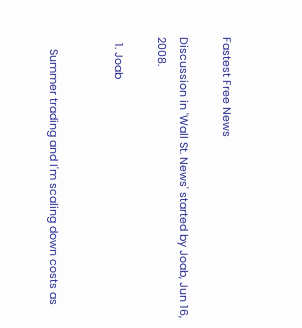Fastest Free News

Discussion in 'Wall St. News' started by Joab, Jun 16, 2008.

  1. Joab


    Summer trading and I'm scaling down costs as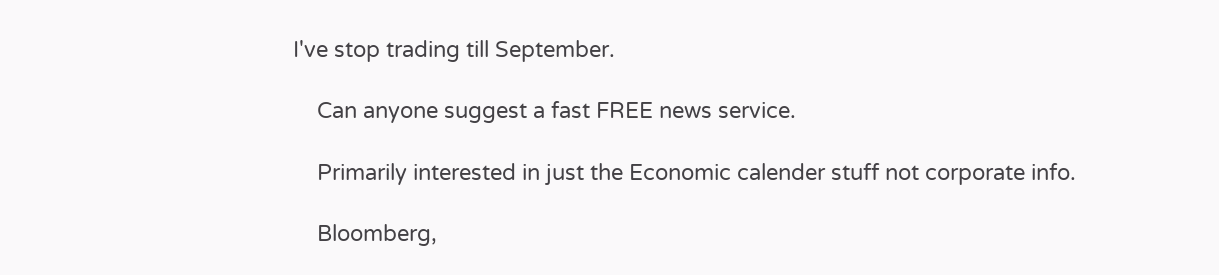I've stop trading till September.

    Can anyone suggest a fast FREE news service.

    Primarily interested in just the Economic calender stuff not corporate info.

    Bloomberg,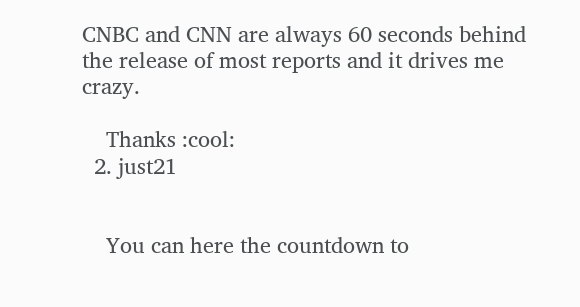CNBC and CNN are always 60 seconds behind the release of most reports and it drives me crazy.

    Thanks :cool:
  2. just21


    You can here the countdown to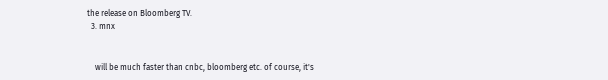the release on Bloomberg TV.
  3. mnx


    will be much faster than cnbc, bloomberg etc. of course, it's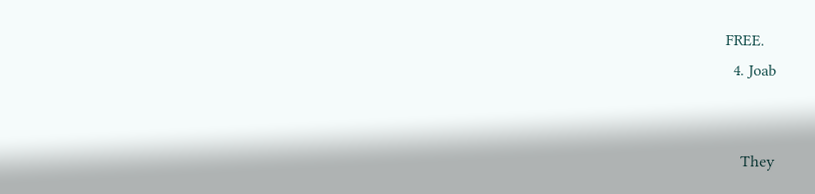FREE.
  4. Joab


    They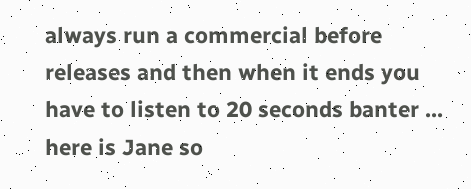always run a commercial before releases and then when it ends you have to listen to 20 seconds banter ... here is Jane so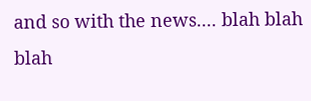and so with the news.... blah blah blah